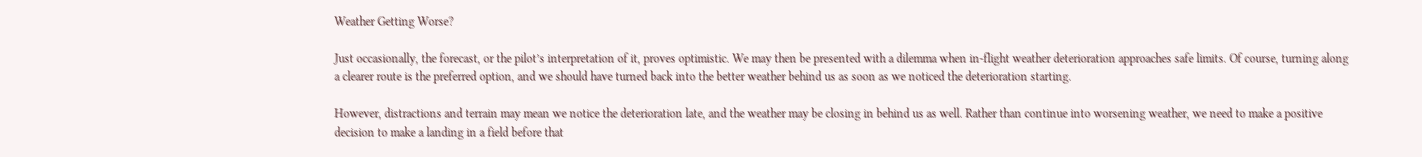Weather Getting Worse?

Just occasionally, the forecast, or the pilot’s interpretation of it, proves optimistic. We may then be presented with a dilemma when in-flight weather deterioration approaches safe limits. Of course, turning along a clearer route is the preferred option, and we should have turned back into the better weather behind us as soon as we noticed the deterioration starting.

However, distractions and terrain may mean we notice the deterioration late, and the weather may be closing in behind us as well. Rather than continue into worsening weather, we need to make a positive decision to make a landing in a field before that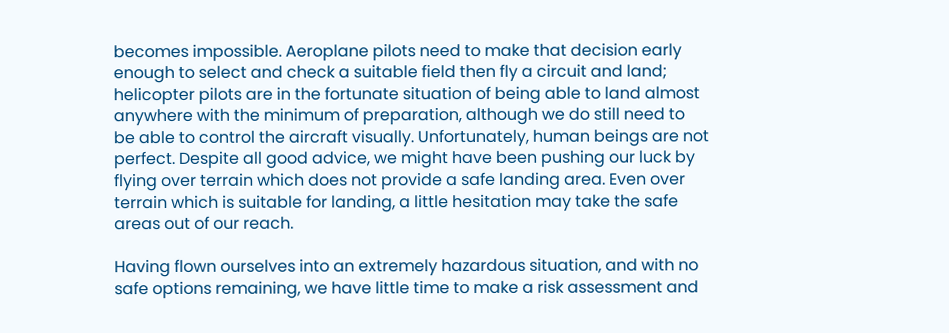becomes impossible. Aeroplane pilots need to make that decision early enough to select and check a suitable field then fly a circuit and land; helicopter pilots are in the fortunate situation of being able to land almost anywhere with the minimum of preparation, although we do still need to be able to control the aircraft visually. Unfortunately, human beings are not perfect. Despite all good advice, we might have been pushing our luck by flying over terrain which does not provide a safe landing area. Even over terrain which is suitable for landing, a little hesitation may take the safe areas out of our reach.

Having flown ourselves into an extremely hazardous situation, and with no safe options remaining, we have little time to make a risk assessment and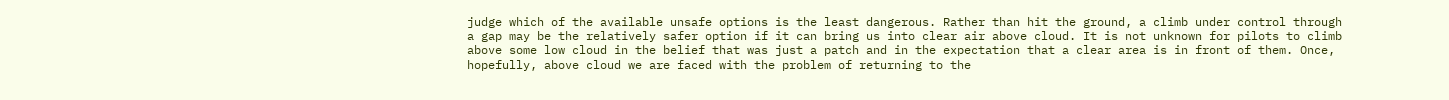judge which of the available unsafe options is the least dangerous. Rather than hit the ground, a climb under control through a gap may be the relatively safer option if it can bring us into clear air above cloud. It is not unknown for pilots to climb above some low cloud in the belief that was just a patch and in the expectation that a clear area is in front of them. Once, hopefully, above cloud we are faced with the problem of returning to the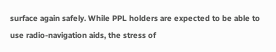surface again safely. While PPL holders are expected to be able to use radio-navigation aids, the stress of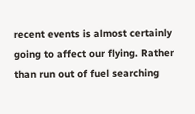recent events is almost certainly going to affect our flying. Rather than run out of fuel searching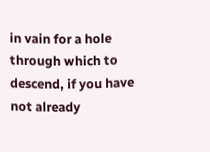in vain for a hole through which to descend, if you have not already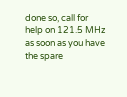done so, call for help on 121.5 MHz as soon as you have the spare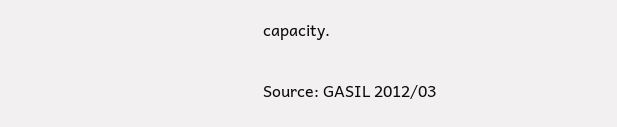capacity.

Source: GASIL 2012/03